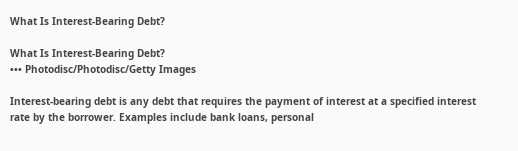What Is Interest-Bearing Debt?

What Is Interest-Bearing Debt?
••• Photodisc/Photodisc/Getty Images

Interest-bearing debt is any debt that requires the payment of interest at a specified interest rate by the borrower. Examples include bank loans, personal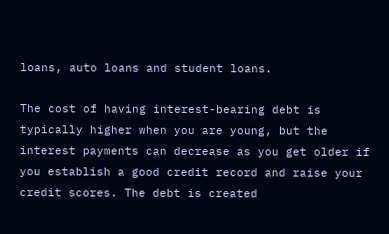loans, auto loans and student loans.

The cost of having interest-bearing debt is typically higher when you are young, but the interest payments can decrease as you get older if you establish a good credit record and raise your credit scores. The debt is created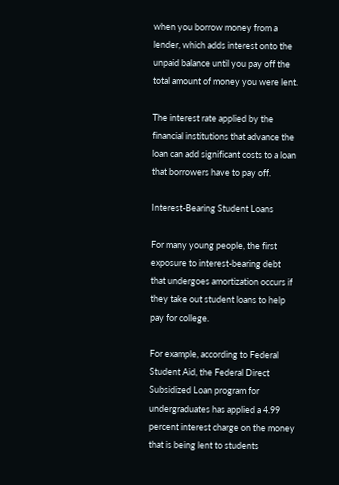when you borrow money from a lender, which adds interest onto the unpaid balance until you pay off the total amount of money you were lent.

The interest rate applied by the financial institutions that advance the loan can add significant costs to a loan that borrowers have to pay off.

Interest-Bearing Student Loans

For many young people, the first exposure to interest-bearing debt that undergoes amortization occurs if they take out student loans to help pay for college.

For example, according to Federal Student Aid, the Federal Direct Subsidized Loan program for undergraduates has applied a 4.99 percent interest charge on the money that is being lent to students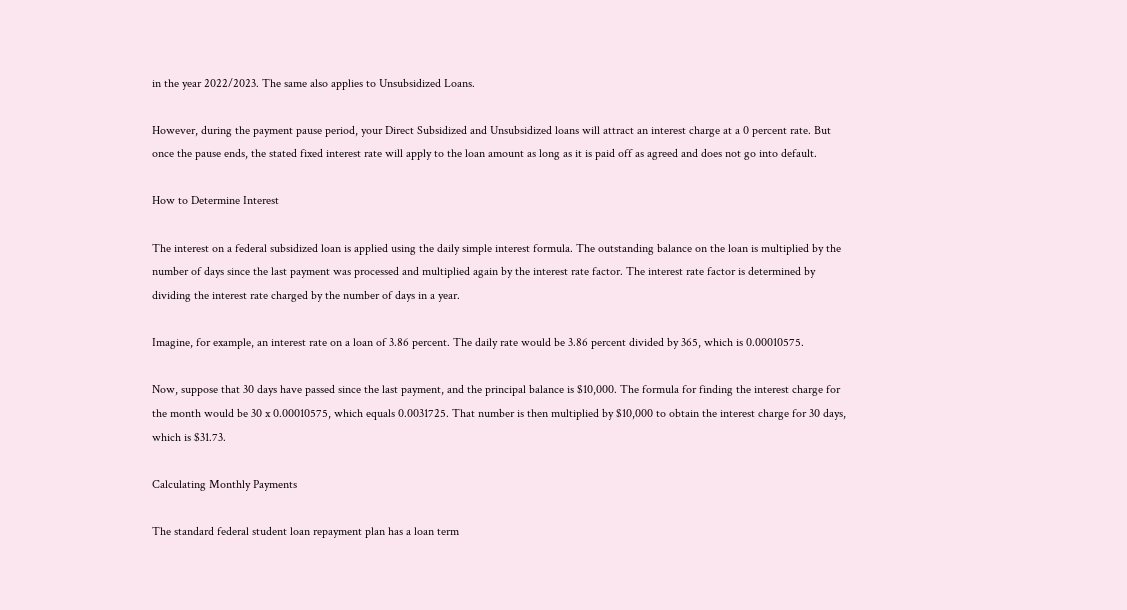in the year 2022/2023. The same also applies to Unsubsidized Loans.

However, during the payment pause period, your Direct Subsidized and Unsubsidized loans will attract an interest charge at a 0 percent rate. But once the pause ends, the stated fixed interest rate will apply to the loan amount as long as it is paid off as agreed and does not go into default.

How to Determine Interest

The interest on a federal subsidized loan is applied using the daily simple interest formula. The outstanding balance on the loan is multiplied by the number of days since the last payment was processed and multiplied again by the interest rate factor. The interest rate factor is determined by dividing the interest rate charged by the number of days in a year.

Imagine, for example, an interest rate on a loan of 3.86 percent. The daily rate would be 3.86 percent divided by 365, which is 0.00010575.

Now, suppose that 30 days have passed since the last payment, and the principal balance is $10,000. The formula for finding the interest charge for the month would be 30 x 0.00010575, which equals 0.0031725. That number is then multiplied by $10,000 to obtain the interest charge for 30 days, which is $31.73.

Calculating Monthly Payments

The standard federal student loan repayment plan has a loan term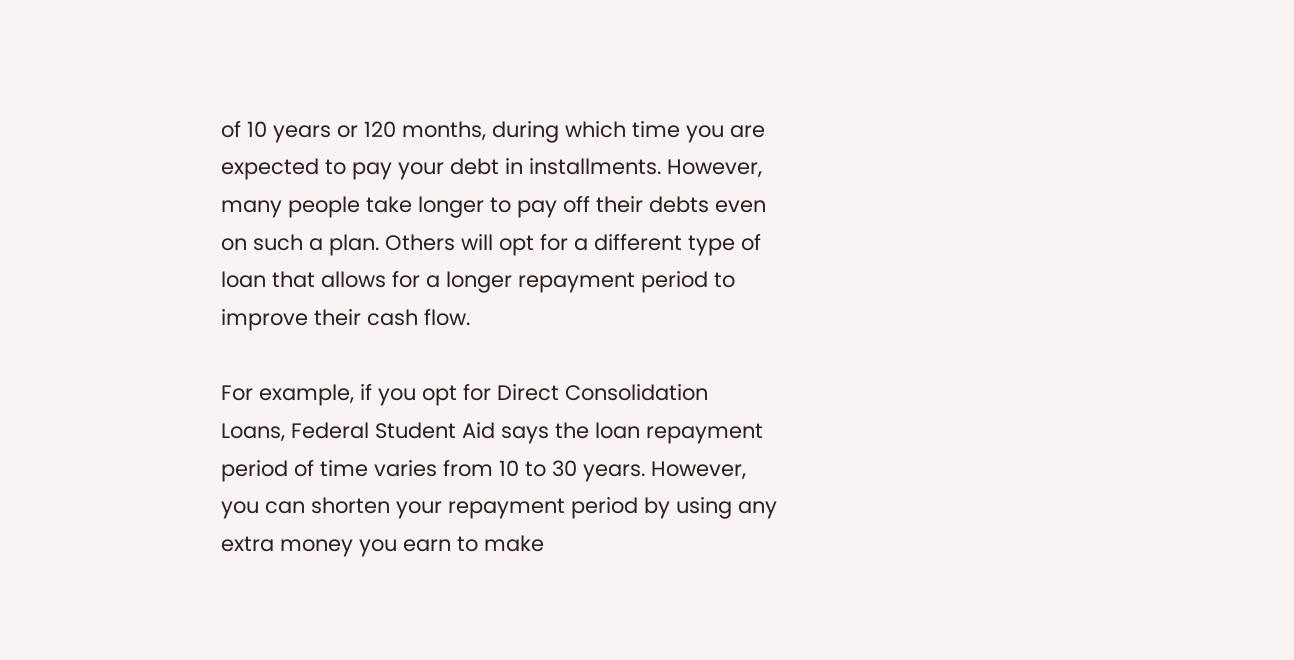of 10 years or 120 months, during which time you are expected to pay your debt in installments. However, many people take longer to pay off their debts even on such a plan. Others will opt for a different type of loan that allows for a longer repayment period to improve their cash flow.

For example, if you opt for Direct Consolidation Loans, Federal Student Aid says the loan repayment period of time varies from 10 to 30 years. However, you can shorten your repayment period by using any extra money you earn to make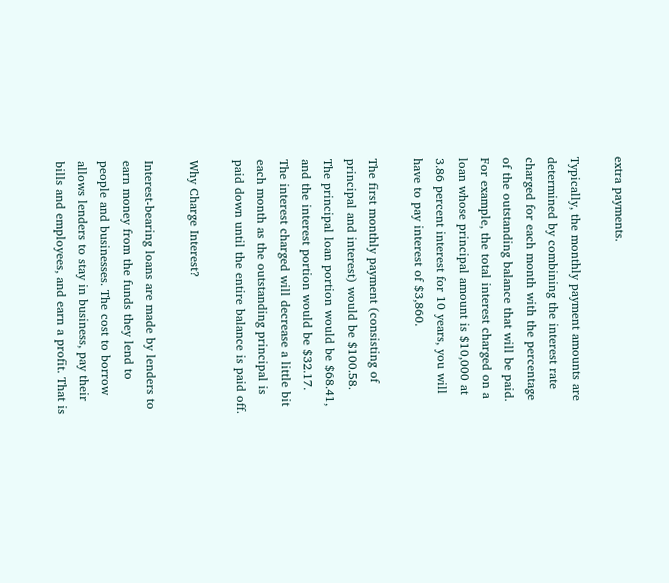extra payments.

Typically, the monthly payment amounts are determined by combining the interest rate charged for each month with the percentage of the outstanding balance that will be paid. For example, the total interest charged on a loan whose principal amount is $10,000 at 3.86 percent interest for 10 years, you will have to pay interest of $3,860.

The first monthly payment (consisting of principal and interest) would be $100.58. The principal loan portion would be $68.41, and the interest portion would be $32.17. The interest charged will decrease a little bit each month as the outstanding principal is paid down until the entire balance is paid off.

Why Charge Interest?

Interest-bearing loans are made by lenders to earn money from the funds they lend to people and businesses. The cost to borrow allows lenders to stay in business, pay their bills and employees, and earn a profit. That is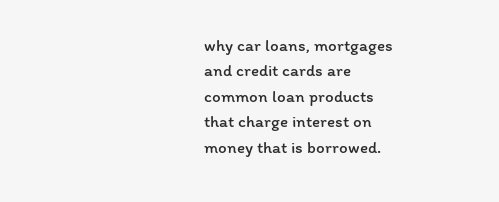why car loans, mortgages and credit cards are common loan products that charge interest on money that is borrowed.